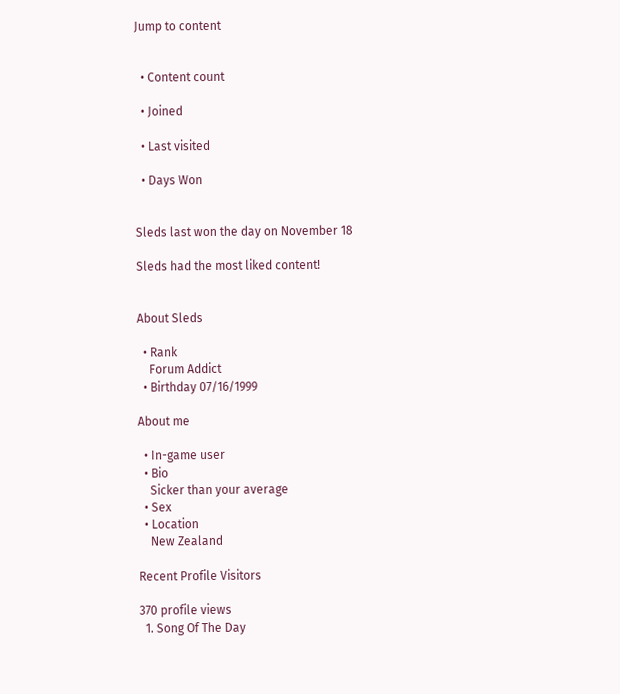Jump to content


  • Content count

  • Joined

  • Last visited

  • Days Won


Sleds last won the day on November 18

Sleds had the most liked content!


About Sleds

  • Rank
    Forum Addict
  • Birthday 07/16/1999

About me

  • In-game user
  • Bio
    Sicker than your average
  • Sex
  • Location
    New Zealand

Recent Profile Visitors

370 profile views
  1. Song Of The Day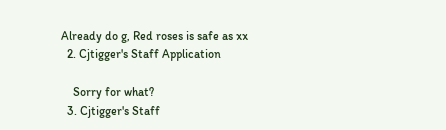Already do g, Red roses is safe as xx
  2. Cjtigger's Staff Application

    Sorry for what?
  3. Cjtigger's Staff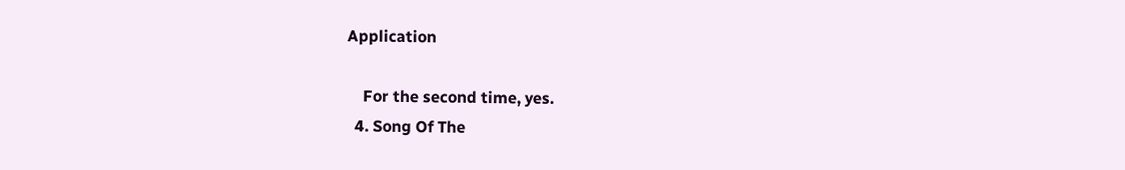Application

    For the second time, yes.
  4. Song Of The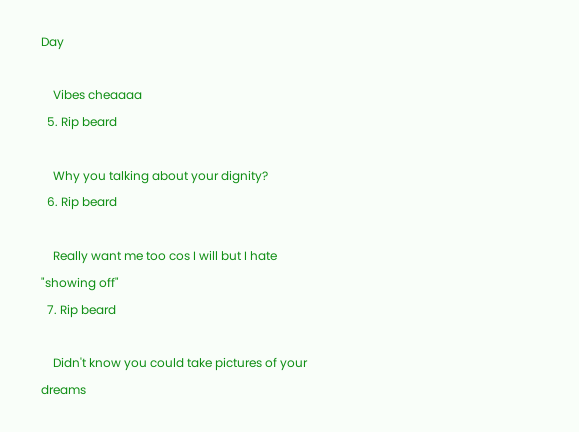Day

    Vibes cheaaaa
  5. Rip beard

    Why you talking about your dignity?
  6. Rip beard

    Really want me too cos I will but I hate "showing off"
  7. Rip beard

    Didn't know you could take pictures of your dreams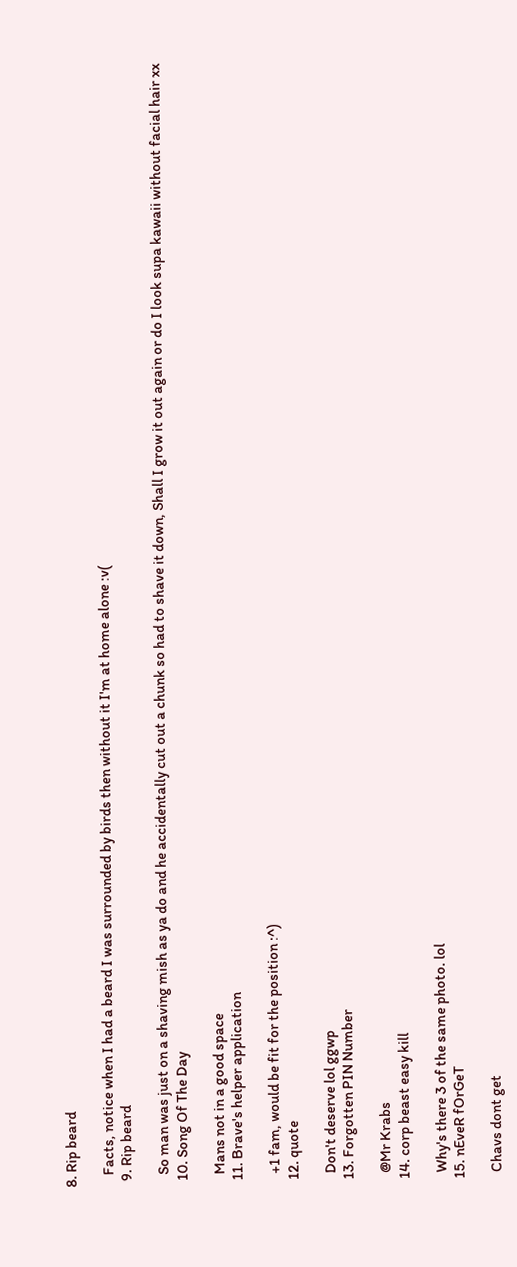8. Rip beard

    Facts, notice when I had a beard I was surrounded by birds then without it I'm at home alone :v(
  9. Rip beard

    So man was just on a shaving mish as ya do and he accidentally cut out a chunk so had to shave it down, Shall I grow it out again or do I look supa kawaii without facial hair xx
  10. Song Of The Day

    Mans not in a good space
  11. Brave's helper application

    +1 fam, would be fit for the position :^)
  12. quote

    Don't deserve lol ggwp
  13. Forgotten PIN Number

    @Mr Krabs
  14. corp beast easy kill

    Why's there 3 of the same photo. lol
  15. nEveR fOrGeT

    Chavs dont get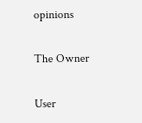opinions

The Owner

User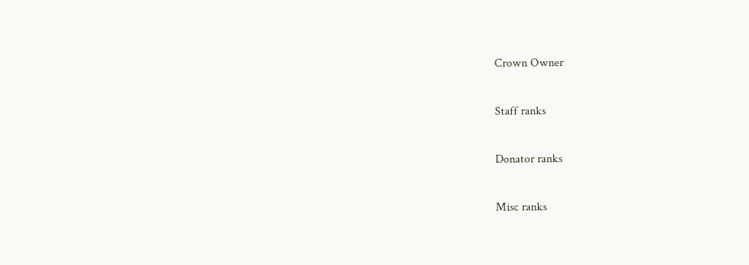Crown Owner

Staff ranks

Donator ranks

Misc ranks